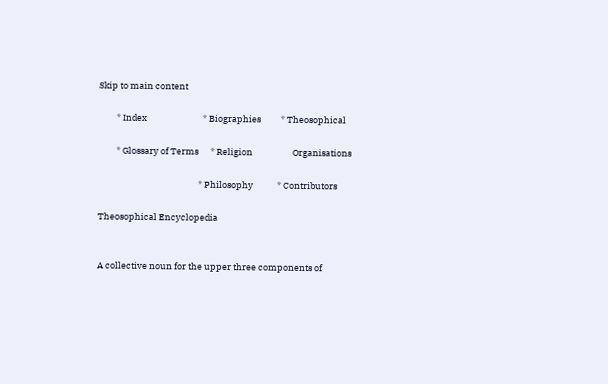Skip to main content

         * Index                            * Biographies          * Theosophical

         * Glossary of Terms      * Religion                    Organisations

                                                  * Philosophy            * Contributors

Theosophical Encyclopedia


A collective noun for the upper three components of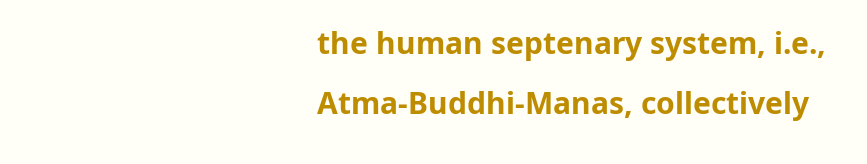the human septenary system, i.e., Atma-Buddhi-Manas, collectively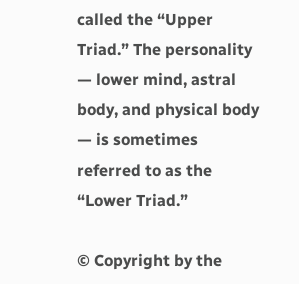called the “Upper Triad.” The personality — lower mind, astral body, and physical body — is sometimes referred to as the “Lower Triad.”

© Copyright by the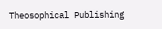Theosophical Publishing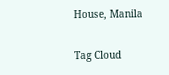House, Manila

Tag Cloud